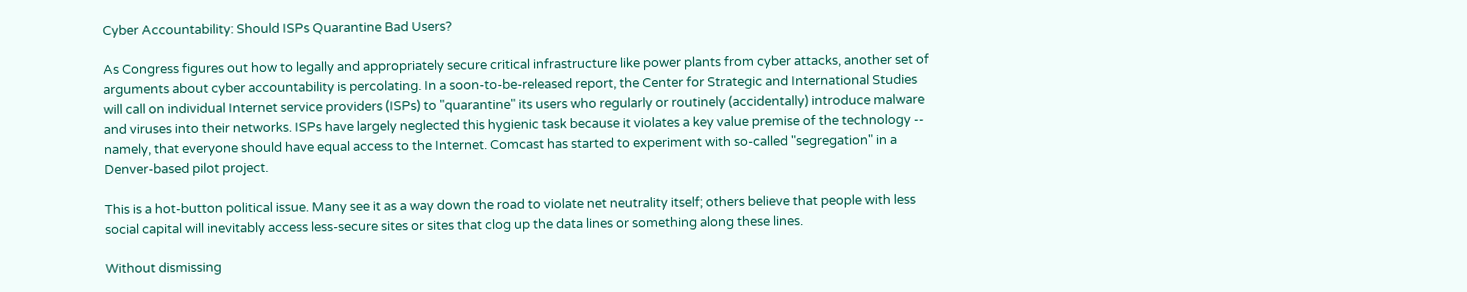Cyber Accountability: Should ISPs Quarantine Bad Users?

As Congress figures out how to legally and appropriately secure critical infrastructure like power plants from cyber attacks, another set of arguments about cyber accountability is percolating. In a soon-to-be-released report, the Center for Strategic and International Studies will call on individual Internet service providers (ISPs) to "quarantine" its users who regularly or routinely (accidentally) introduce malware and viruses into their networks. ISPs have largely neglected this hygienic task because it violates a key value premise of the technology -- namely, that everyone should have equal access to the Internet. Comcast has started to experiment with so-called "segregation" in a Denver-based pilot project.

This is a hot-button political issue. Many see it as a way down the road to violate net neutrality itself; others believe that people with less social capital will inevitably access less-secure sites or sites that clog up the data lines or something along these lines.

Without dismissing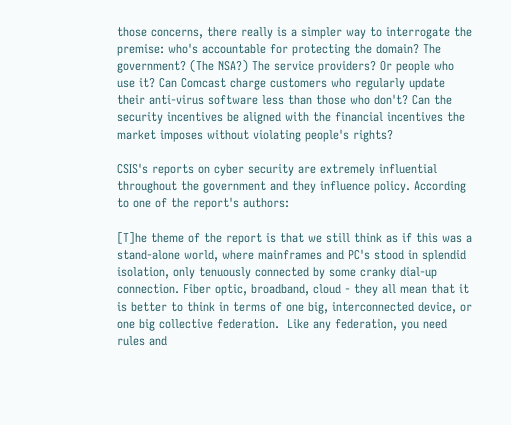those concerns, there really is a simpler way to interrogate the premise: who's accountable for protecting the domain? The government? (The NSA?) The service providers? Or people who use it? Can Comcast charge customers who regularly update their anti-virus software less than those who don't? Can the security incentives be aligned with the financial incentives the market imposes without violating people's rights?

CSIS's reports on cyber security are extremely influential throughout the government and they influence policy. According to one of the report's authors:

[T]he theme of the report is that we still think as if this was a stand-alone world, where mainframes and PC's stood in splendid isolation, only tenuously connected by some cranky dial-up connection. Fiber optic, broadband, cloud - they all mean that it is better to think in terms of one big, interconnected device, or one big collective federation.  Like any federation, you need rules and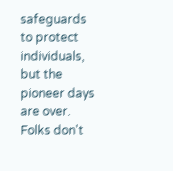safeguards to protect individuals, but the pioneer days are over.
Folks don't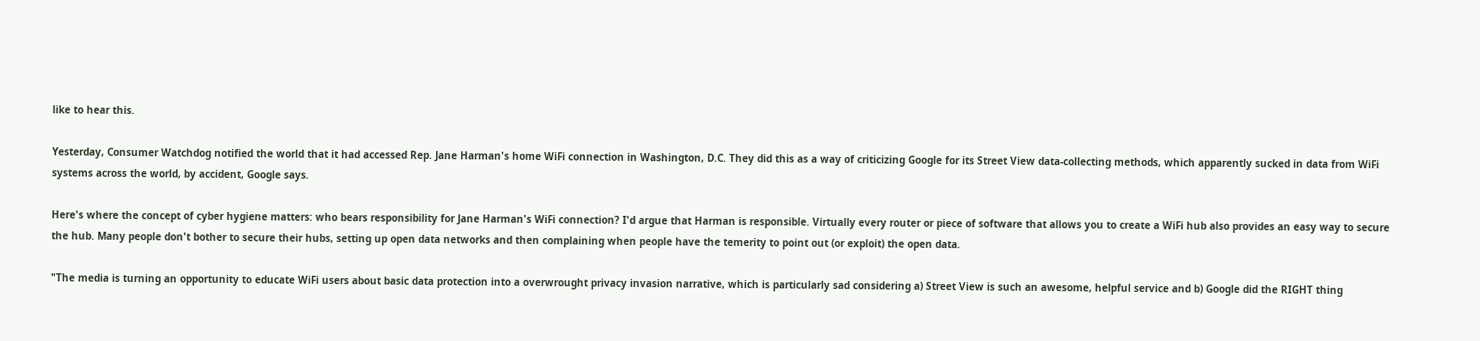like to hear this.

Yesterday, Consumer Watchdog notified the world that it had accessed Rep. Jane Harman's home WiFi connection in Washington, D.C. They did this as a way of criticizing Google for its Street View data-collecting methods, which apparently sucked in data from WiFi systems across the world, by accident, Google says.

Here's where the concept of cyber hygiene matters: who bears responsibility for Jane Harman's WiFi connection? I'd argue that Harman is responsible. Virtually every router or piece of software that allows you to create a WiFi hub also provides an easy way to secure the hub. Many people don't bother to secure their hubs, setting up open data networks and then complaining when people have the temerity to point out (or exploit) the open data.

"The media is turning an opportunity to educate WiFi users about basic data protection into a overwrought privacy invasion narrative, which is particularly sad considering a) Street View is such an awesome, helpful service and b) Google did the RIGHT thing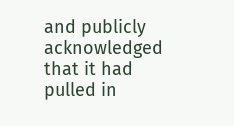and publicly acknowledged that it had pulled in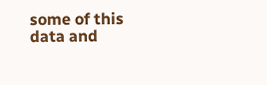some of this data and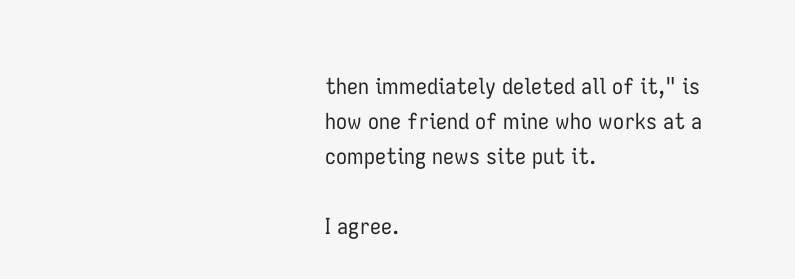then immediately deleted all of it," is how one friend of mine who works at a competing news site put it.

I agree.